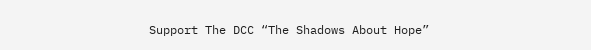Support The DCC “The Shadows About Hope”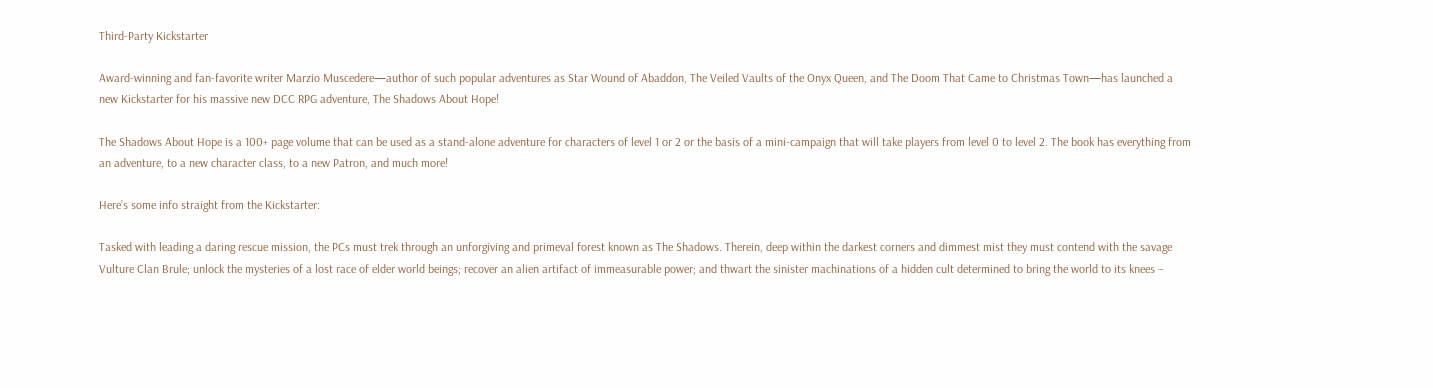Third-Party Kickstarter

Award-winning and fan-favorite writer Marzio Muscedere—author of such popular adventures as Star Wound of Abaddon, The Veiled Vaults of the Onyx Queen, and The Doom That Came to Christmas Town—has launched a new Kickstarter for his massive new DCC RPG adventure, The Shadows About Hope!

The Shadows About Hope is a 100+ page volume that can be used as a stand-alone adventure for characters of level 1 or 2 or the basis of a mini-campaign that will take players from level 0 to level 2. The book has everything from an adventure, to a new character class, to a new Patron, and much more!

Here’s some info straight from the Kickstarter:

Tasked with leading a daring rescue mission, the PCs must trek through an unforgiving and primeval forest known as The Shadows. Therein, deep within the darkest corners and dimmest mist they must contend with the savage Vulture Clan Brule; unlock the mysteries of a lost race of elder world beings; recover an alien artifact of immeasurable power; and thwart the sinister machinations of a hidden cult determined to bring the world to its knees –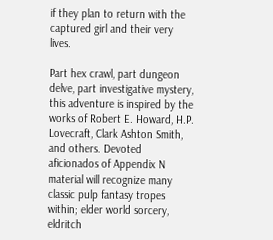if they plan to return with the captured girl and their very lives.

Part hex crawl, part dungeon delve, part investigative mystery, this adventure is inspired by the works of Robert E. Howard, H.P. Lovecraft, Clark Ashton Smith, and others. Devoted aficionados of Appendix N material will recognize many classic pulp fantasy tropes within; elder world sorcery, eldritch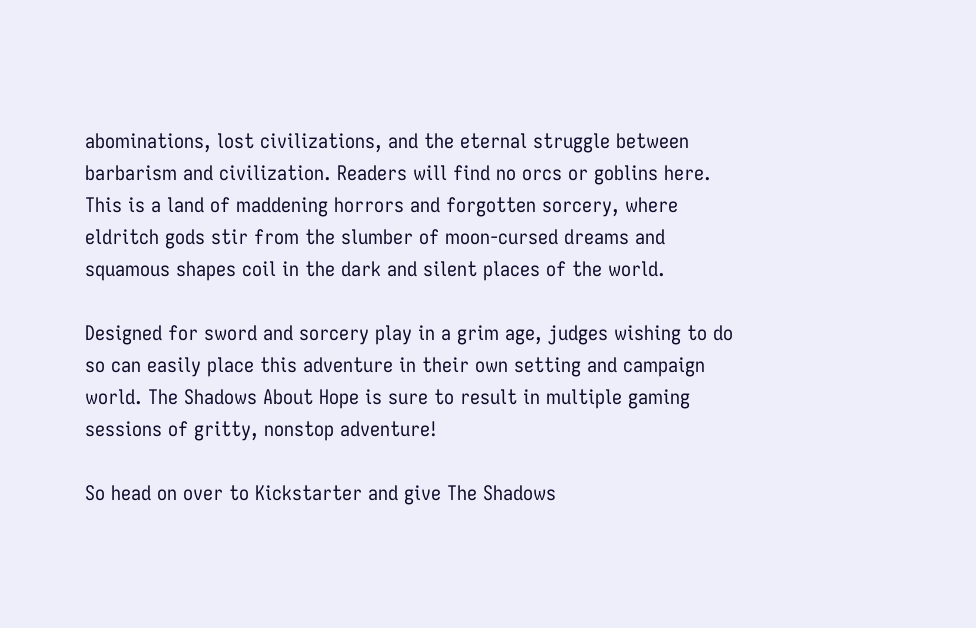abominations, lost civilizations, and the eternal struggle between barbarism and civilization. Readers will find no orcs or goblins here. This is a land of maddening horrors and forgotten sorcery, where eldritch gods stir from the slumber of moon-cursed dreams and squamous shapes coil in the dark and silent places of the world.

Designed for sword and sorcery play in a grim age, judges wishing to do so can easily place this adventure in their own setting and campaign world. The Shadows About Hope is sure to result in multiple gaming sessions of gritty, nonstop adventure!

So head on over to Kickstarter and give The Shadows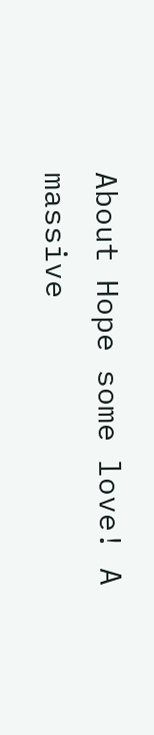About Hope some love! A massive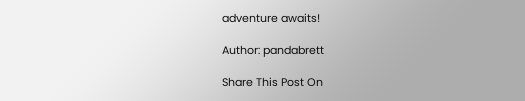adventure awaits!

Author: pandabrett

Share This Post On